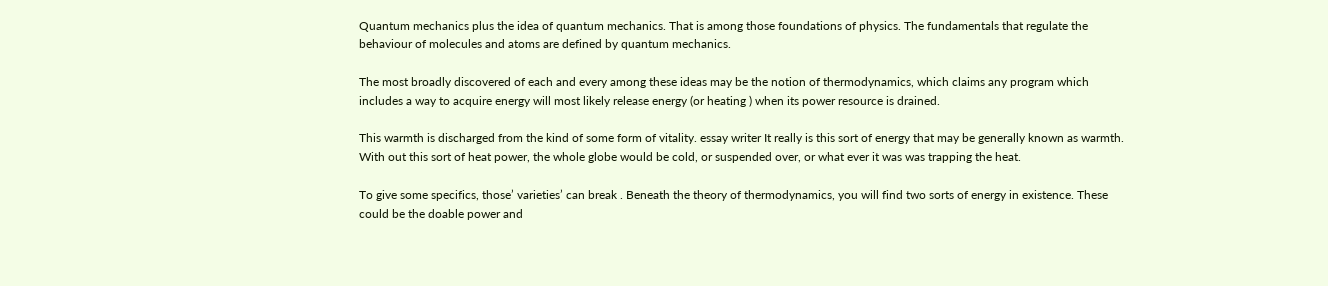Quantum mechanics plus the idea of quantum mechanics. That is among those foundations of physics. The fundamentals that regulate the behaviour of molecules and atoms are defined by quantum mechanics.

The most broadly discovered of each and every among these ideas may be the notion of thermodynamics, which claims any program which includes a way to acquire energy will most likely release energy (or heating ) when its power resource is drained.

This warmth is discharged from the kind of some form of vitality. essay writer It really is this sort of energy that may be generally known as warmth. With out this sort of heat power, the whole globe would be cold, or suspended over, or what ever it was was trapping the heat.

To give some specifics, those’ varieties’ can break . Beneath the theory of thermodynamics, you will find two sorts of energy in existence. These could be the doable power and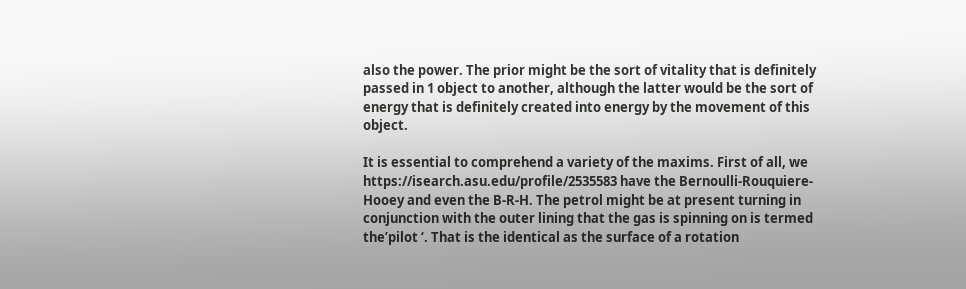also the power. The prior might be the sort of vitality that is definitely passed in 1 object to another, although the latter would be the sort of energy that is definitely created into energy by the movement of this object.

It is essential to comprehend a variety of the maxims. First of all, we https://isearch.asu.edu/profile/2535583 have the Bernoulli-Rouquiere-Hooey and even the B-R-H. The petrol might be at present turning in conjunction with the outer lining that the gas is spinning on is termed the’pilot ‘. That is the identical as the surface of a rotation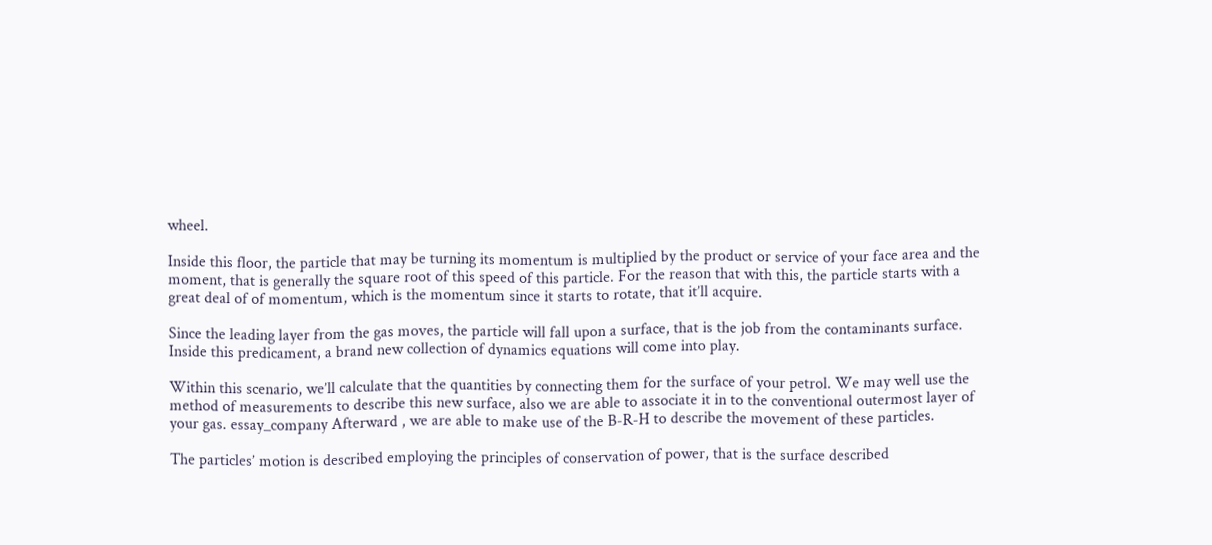wheel.

Inside this floor, the particle that may be turning its momentum is multiplied by the product or service of your face area and the moment, that is generally the square root of this speed of this particle. For the reason that with this, the particle starts with a great deal of of momentum, which is the momentum since it starts to rotate, that it’ll acquire.

Since the leading layer from the gas moves, the particle will fall upon a surface, that is the job from the contaminants surface. Inside this predicament, a brand new collection of dynamics equations will come into play.

Within this scenario, we’ll calculate that the quantities by connecting them for the surface of your petrol. We may well use the method of measurements to describe this new surface, also we are able to associate it in to the conventional outermost layer of your gas. essay_company Afterward , we are able to make use of the B-R-H to describe the movement of these particles.

The particles’ motion is described employing the principles of conservation of power, that is the surface described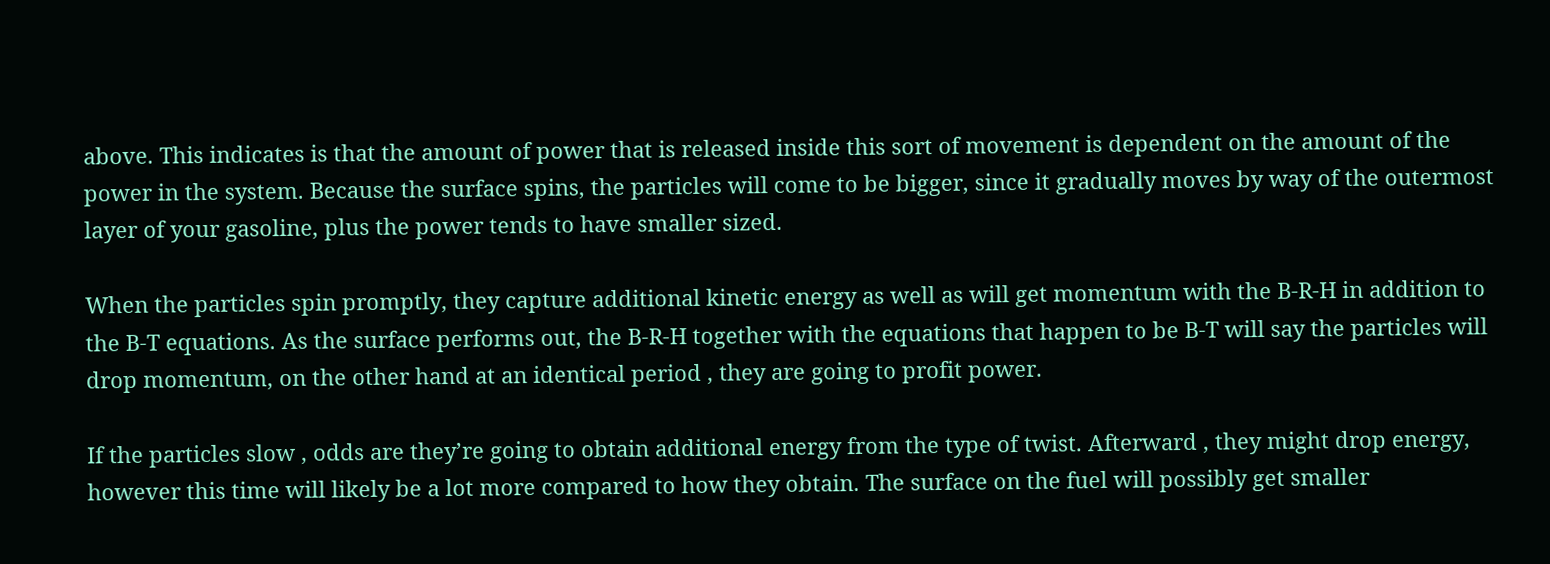above. This indicates is that the amount of power that is released inside this sort of movement is dependent on the amount of the power in the system. Because the surface spins, the particles will come to be bigger, since it gradually moves by way of the outermost layer of your gasoline, plus the power tends to have smaller sized.

When the particles spin promptly, they capture additional kinetic energy as well as will get momentum with the B-R-H in addition to the B-T equations. As the surface performs out, the B-R-H together with the equations that happen to be B-T will say the particles will drop momentum, on the other hand at an identical period , they are going to profit power.

If the particles slow , odds are they’re going to obtain additional energy from the type of twist. Afterward , they might drop energy, however this time will likely be a lot more compared to how they obtain. The surface on the fuel will possibly get smaller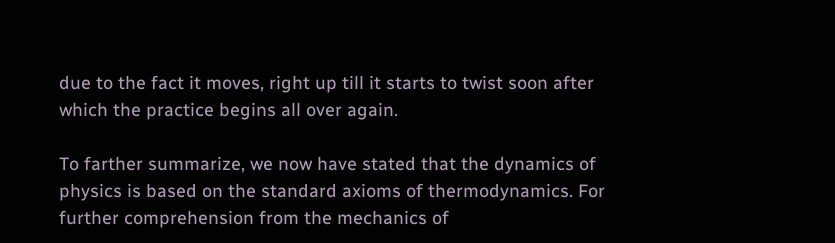due to the fact it moves, right up till it starts to twist soon after which the practice begins all over again.

To farther summarize, we now have stated that the dynamics of physics is based on the standard axioms of thermodynamics. For further comprehension from the mechanics of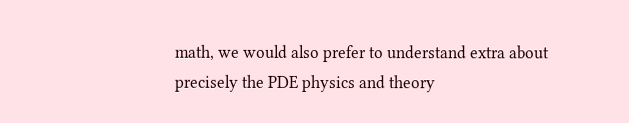math, we would also prefer to understand extra about precisely the PDE physics and theory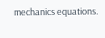mechanics equations.